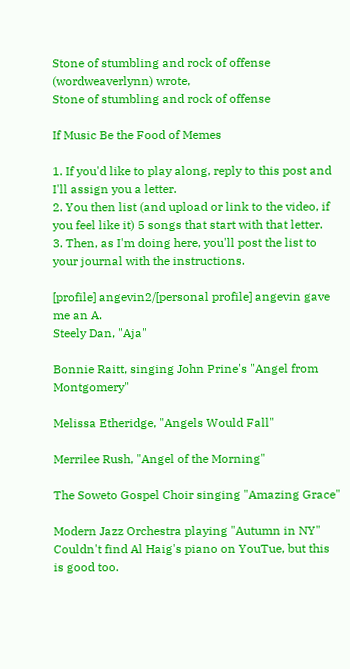Stone of stumbling and rock of offense (wordweaverlynn) wrote,
Stone of stumbling and rock of offense

If Music Be the Food of Memes

1. If you'd like to play along, reply to this post and I'll assign you a letter.
2. You then list (and upload or link to the video, if you feel like it) 5 songs that start with that letter.
3. Then, as I'm doing here, you'll post the list to your journal with the instructions.

[profile] angevin2/[personal profile] angevin gave me an A.
Steely Dan, "Aja"

Bonnie Raitt, singing John Prine's "Angel from Montgomery"

Melissa Etheridge, "Angels Would Fall"

Merrilee Rush, "Angel of the Morning"

The Soweto Gospel Choir singing "Amazing Grace"

Modern Jazz Orchestra playing "Autumn in NY" Couldn't find Al Haig's piano on YouTue, but this is good too.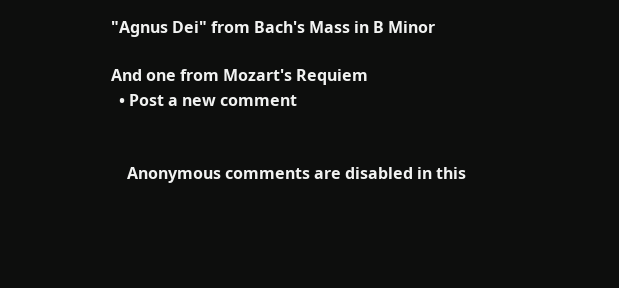"Agnus Dei" from Bach's Mass in B Minor

And one from Mozart's Requiem
  • Post a new comment


    Anonymous comments are disabled in this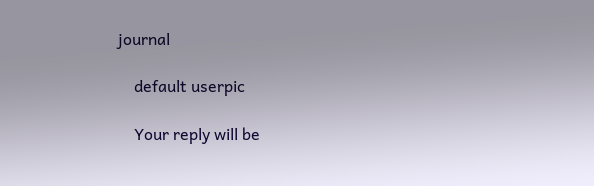journal

    default userpic

    Your reply will be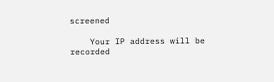screened

    Your IP address will be recorded